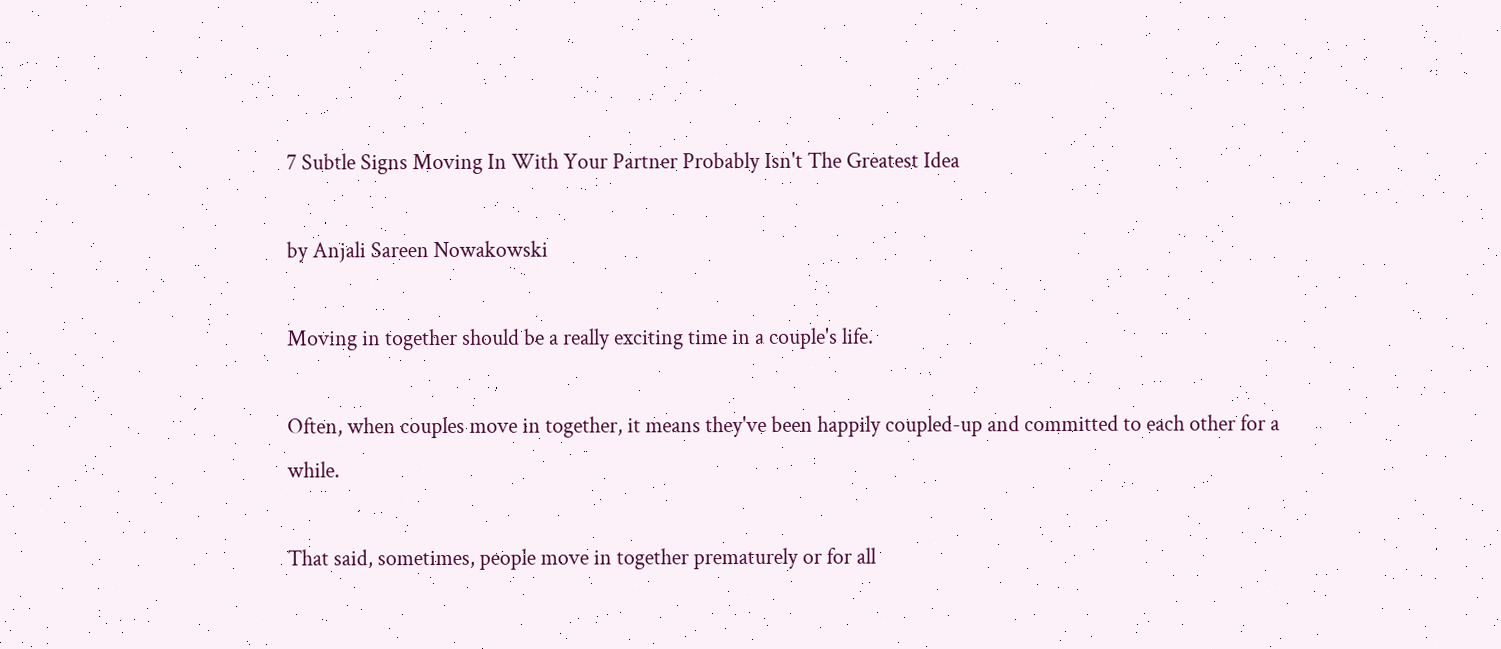7 Subtle Signs Moving In With Your Partner Probably Isn't The Greatest Idea

by Anjali Sareen Nowakowski

Moving in together should be a really exciting time in a couple's life.

Often, when couples move in together, it means they've been happily coupled-up and committed to each other for a while.

That said, sometimes, people move in together prematurely or for all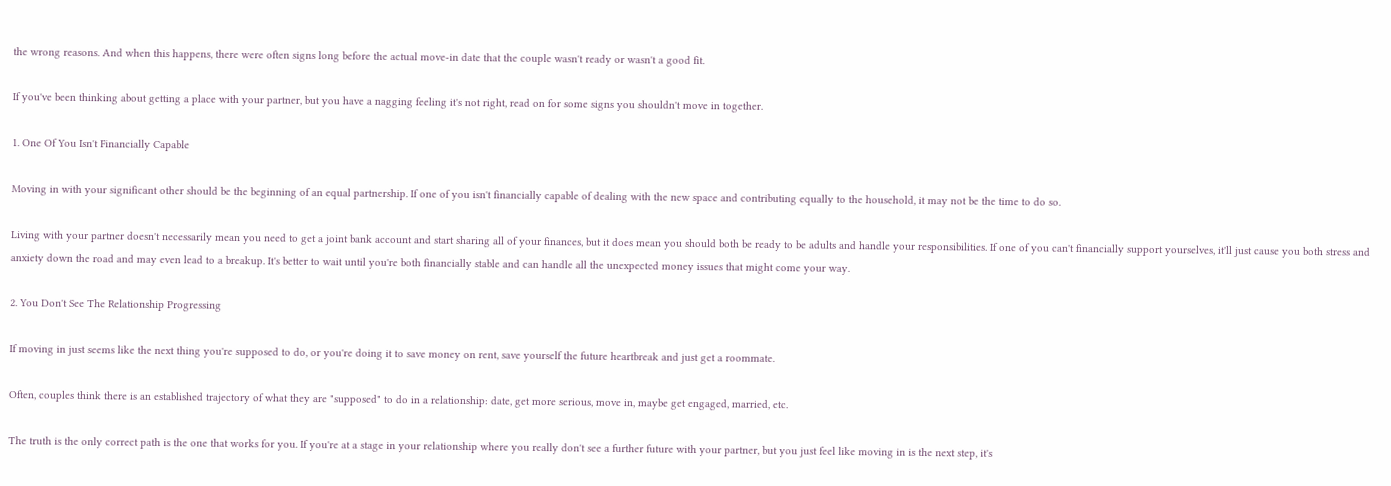the wrong reasons. And when this happens, there were often signs long before the actual move-in date that the couple wasn't ready or wasn't a good fit.

If you've been thinking about getting a place with your partner, but you have a nagging feeling it's not right, read on for some signs you shouldn't move in together.

1. One Of You Isn't Financially Capable

Moving in with your significant other should be the beginning of an equal partnership. If one of you isn't financially capable of dealing with the new space and contributing equally to the household, it may not be the time to do so.

Living with your partner doesn't necessarily mean you need to get a joint bank account and start sharing all of your finances, but it does mean you should both be ready to be adults and handle your responsibilities. If one of you can't financially support yourselves, it'll just cause you both stress and anxiety down the road and may even lead to a breakup. It's better to wait until you're both financially stable and can handle all the unexpected money issues that might come your way.

2. You Don't See The Relationship Progressing

If moving in just seems like the next thing you're supposed to do, or you're doing it to save money on rent, save yourself the future heartbreak and just get a roommate.

Often, couples think there is an established trajectory of what they are "supposed" to do in a relationship: date, get more serious, move in, maybe get engaged, married, etc.

The truth is the only correct path is the one that works for you. If you're at a stage in your relationship where you really don't see a further future with your partner, but you just feel like moving in is the next step, it's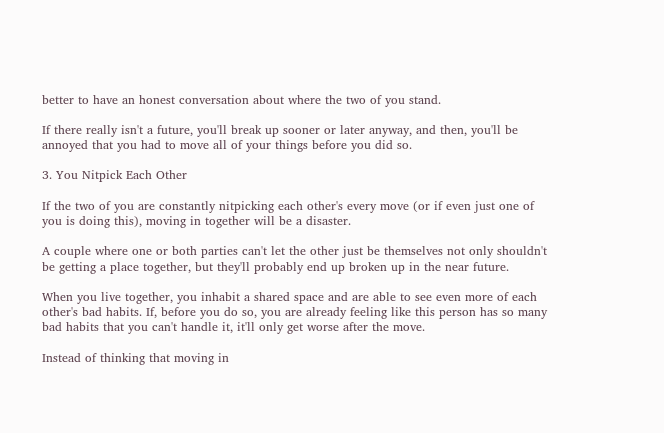better to have an honest conversation about where the two of you stand.

If there really isn't a future, you'll break up sooner or later anyway, and then, you'll be annoyed that you had to move all of your things before you did so.

3. You Nitpick Each Other

If the two of you are constantly nitpicking each other's every move (or if even just one of you is doing this), moving in together will be a disaster.

A couple where one or both parties can't let the other just be themselves not only shouldn't be getting a place together, but they'll probably end up broken up in the near future.

When you live together, you inhabit a shared space and are able to see even more of each other's bad habits. If, before you do so, you are already feeling like this person has so many bad habits that you can't handle it, it'll only get worse after the move.

Instead of thinking that moving in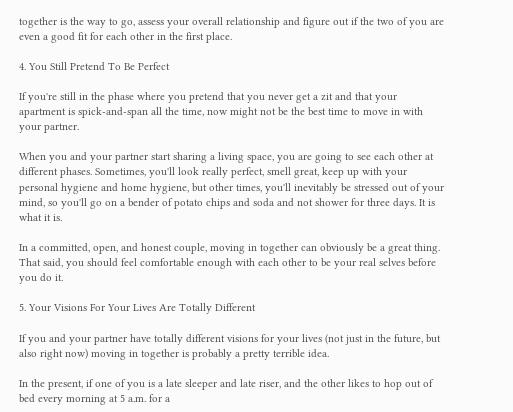together is the way to go, assess your overall relationship and figure out if the two of you are even a good fit for each other in the first place.

4. You Still Pretend To Be Perfect

If you're still in the phase where you pretend that you never get a zit and that your apartment is spick-and-span all the time, now might not be the best time to move in with your partner.

When you and your partner start sharing a living space, you are going to see each other at different phases. Sometimes, you'll look really perfect, smell great, keep up with your personal hygiene and home hygiene, but other times, you'll inevitably be stressed out of your mind, so you'll go on a bender of potato chips and soda and not shower for three days. It is what it is.

In a committed, open, and honest couple, moving in together can obviously be a great thing. That said, you should feel comfortable enough with each other to be your real selves before you do it.

5. Your Visions For Your Lives Are Totally Different

If you and your partner have totally different visions for your lives (not just in the future, but also right now) moving in together is probably a pretty terrible idea.

In the present, if one of you is a late sleeper and late riser, and the other likes to hop out of bed every morning at 5 a.m. for a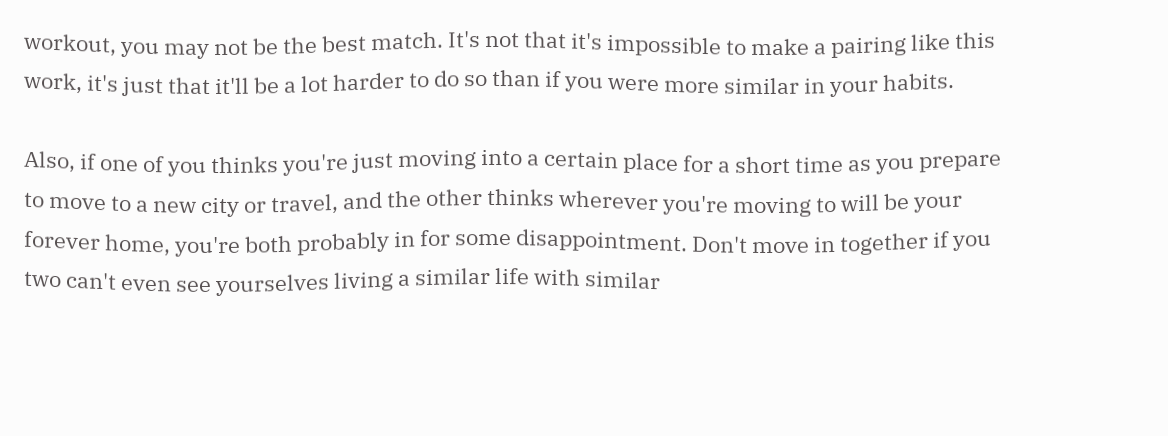workout, you may not be the best match. It's not that it's impossible to make a pairing like this work, it's just that it'll be a lot harder to do so than if you were more similar in your habits.

Also, if one of you thinks you're just moving into a certain place for a short time as you prepare to move to a new city or travel, and the other thinks wherever you're moving to will be your forever home, you're both probably in for some disappointment. Don't move in together if you two can't even see yourselves living a similar life with similar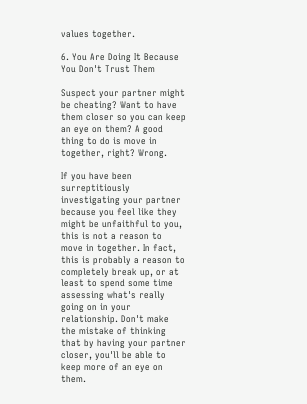values together.

6. You Are Doing It Because You Don't Trust Them

Suspect your partner might be cheating? Want to have them closer so you can keep an eye on them? A good thing to do is move in together, right? Wrong.

If you have been surreptitiously investigating your partner because you feel like they might be unfaithful to you, this is not a reason to move in together. In fact, this is probably a reason to completely break up, or at least to spend some time assessing what's really going on in your relationship. Don't make the mistake of thinking that by having your partner closer, you'll be able to keep more of an eye on them.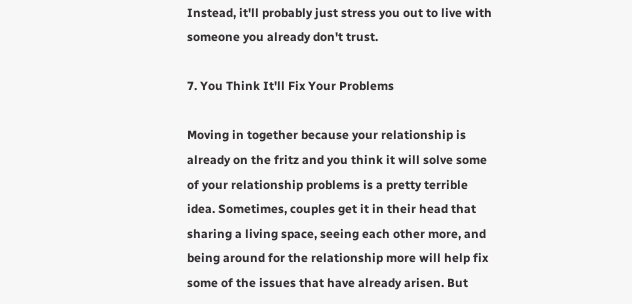Instead, it'll probably just stress you out to live with someone you already don't trust.

7. You Think It'll Fix Your Problems

Moving in together because your relationship is already on the fritz and you think it will solve some of your relationship problems is a pretty terrible idea. Sometimes, couples get it in their head that sharing a living space, seeing each other more, and being around for the relationship more will help fix some of the issues that have already arisen. But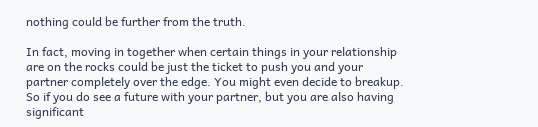nothing could be further from the truth.

In fact, moving in together when certain things in your relationship are on the rocks could be just the ticket to push you and your partner completely over the edge. You might even decide to breakup. So if you do see a future with your partner, but you are also having significant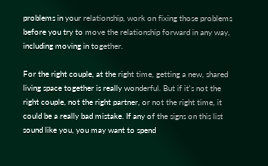problems in your relationship, work on fixing those problems before you try to move the relationship forward in any way, including moving in together.

For the right couple, at the right time, getting a new, shared living space together is really wonderful. But if it's not the right couple, not the right partner, or not the right time, it could be a really bad mistake. If any of the signs on this list sound like you, you may want to spend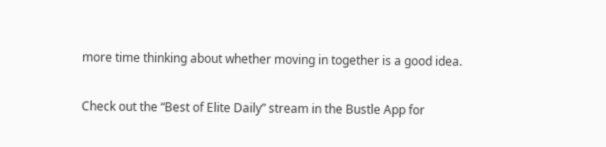more time thinking about whether moving in together is a good idea.

Check out the “Best of Elite Daily” stream in the Bustle App for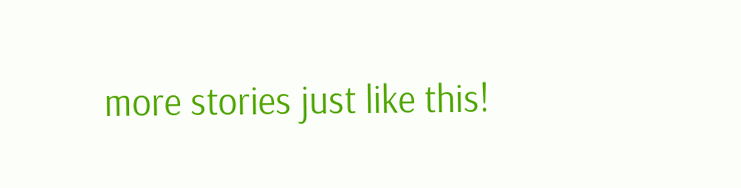more stories just like this!